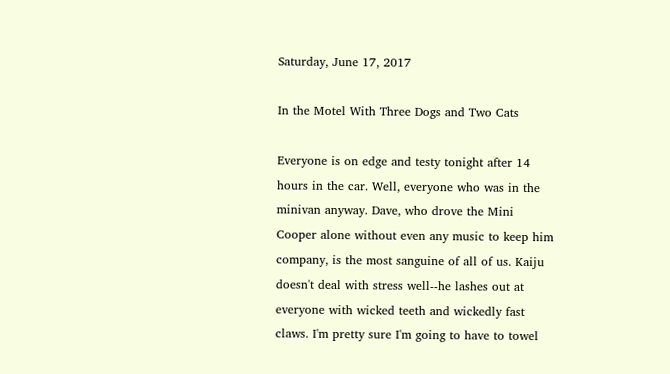Saturday, June 17, 2017

In the Motel With Three Dogs and Two Cats

Everyone is on edge and testy tonight after 14 hours in the car. Well, everyone who was in the minivan anyway. Dave, who drove the Mini Cooper alone without even any music to keep him company, is the most sanguine of all of us. Kaiju doesn't deal with stress well--he lashes out at everyone with wicked teeth and wickedly fast claws. I'm pretty sure I'm going to have to towel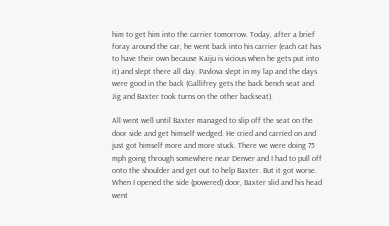him to get him into the carrier tomorrow. Today, after a brief foray around the car, he went back into his carrier (each cat has to have their own because Kaiju is vicious when he gets put into it) and slept there all day. Pavlova slept in my lap and the days were good in the back (Gallifrey gets the back bench seat and Jig and Baxter took turns on the other backseat).

All went well until Baxter managed to slip off the seat on the door side and get himself wedged. He cried and carried on and just got himself more and more stuck. There we were doing 75 mph going through somewhere near Denver and I had to pull off onto the shoulder and get out to help Baxter. But it got worse. When I opened the side (powered) door, Baxter slid and his head went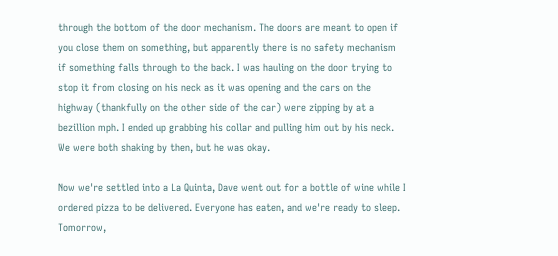through the bottom of the door mechanism. The doors are meant to open if you close them on something, but apparently there is no safety mechanism if something falls through to the back. I was hauling on the door trying to stop it from closing on his neck as it was opening and the cars on the highway (thankfully on the other side of the car) were zipping by at a bezillion mph. I ended up grabbing his collar and pulling him out by his neck. We were both shaking by then, but he was okay.

Now we're settled into a La Quinta, Dave went out for a bottle of wine while I ordered pizza to be delivered. Everyone has eaten, and we're ready to sleep. Tomorrow,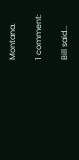Montana.

1 comment:

Bill said...